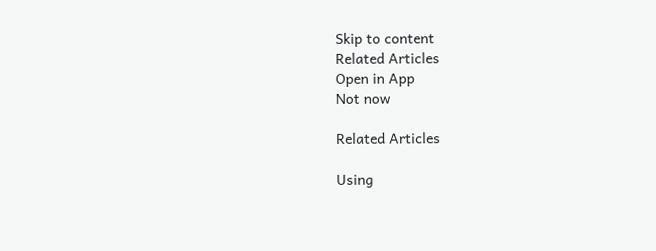Skip to content
Related Articles
Open in App
Not now

Related Articles

Using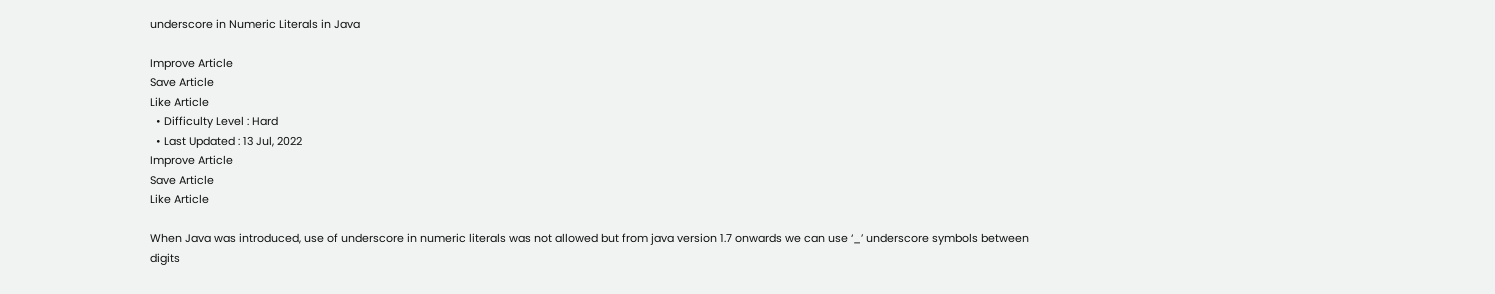underscore in Numeric Literals in Java

Improve Article
Save Article
Like Article
  • Difficulty Level : Hard
  • Last Updated : 13 Jul, 2022
Improve Article
Save Article
Like Article

When Java was introduced, use of underscore in numeric literals was not allowed but from java version 1.7 onwards we can use ‘_’ underscore symbols between digits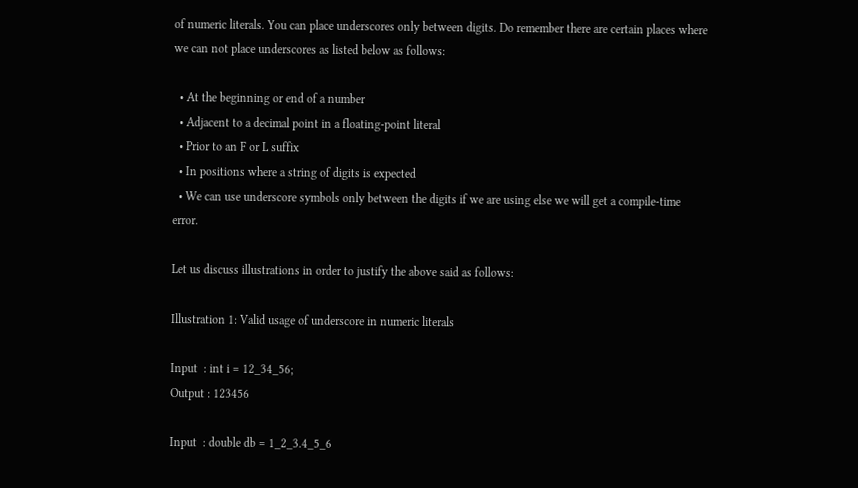of numeric literals. You can place underscores only between digits. Do remember there are certain places where we can not place underscores as listed below as follows:

  • At the beginning or end of a number
  • Adjacent to a decimal point in a floating-point literal
  • Prior to an F or L suffix
  • In positions where a string of digits is expected
  • We can use underscore symbols only between the digits if we are using else we will get a compile-time error.

Let us discuss illustrations in order to justify the above said as follows:

Illustration 1: Valid usage of underscore in numeric literals

Input  : int i = 12_34_56;
Output : 123456

Input  : double db = 1_2_3.4_5_6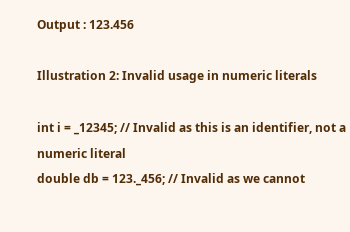Output : 123.456

Illustration 2: Invalid usage in numeric literals

int i = _12345; // Invalid as this is an identifier, not a numeric literal
double db = 123._456; // Invalid as we cannot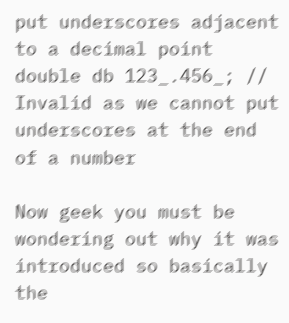put underscores adjacent to a decimal point
double db 123_.456_; // Invalid as we cannot put underscores at the end of a number

Now geek you must be wondering out why it was introduced so basically the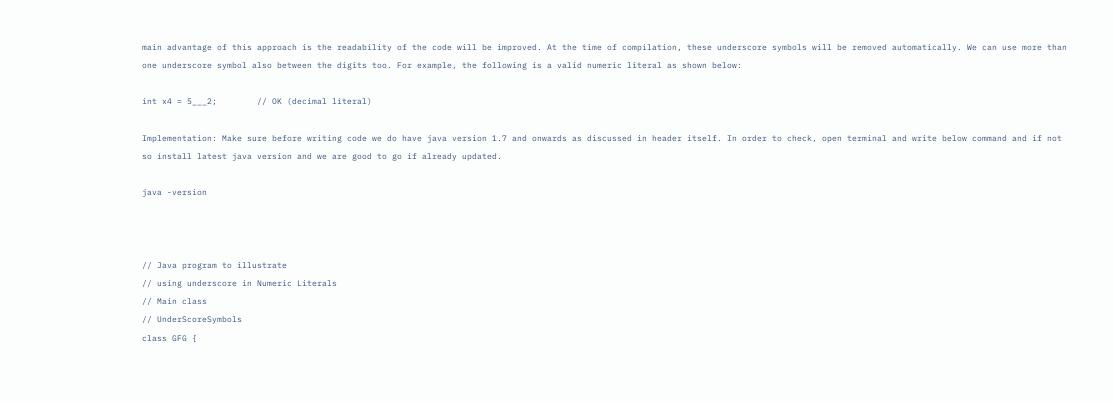main advantage of this approach is the readability of the code will be improved. At the time of compilation, these underscore symbols will be removed automatically. We can use more than one underscore symbol also between the digits too. For example, the following is a valid numeric literal as shown below:

int x4 = 5___2;        // OK (decimal literal)

Implementation: Make sure before writing code we do have java version 1.7 and onwards as discussed in header itself. In order to check, open terminal and write below command and if not so install latest java version and we are good to go if already updated.

java -version



// Java program to illustrate
// using underscore in Numeric Literals
// Main class
// UnderScoreSymbols
class GFG {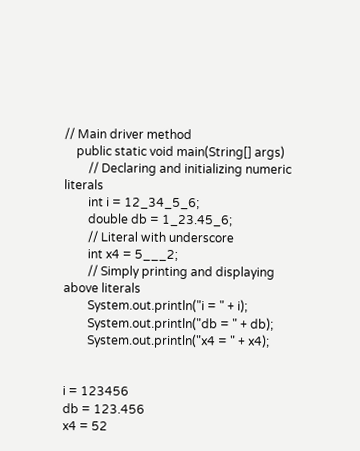// Main driver method
    public static void main(String[] args)
        // Declaring and initializing numeric literals
        int i = 12_34_5_6;
        double db = 1_23.45_6;
        // Literal with underscore
        int x4 = 5___2;
        // Simply printing and displaying above literals
        System.out.println("i = " + i);
        System.out.println("db = " + db);
        System.out.println("x4 = " + x4);


i = 123456
db = 123.456
x4 = 52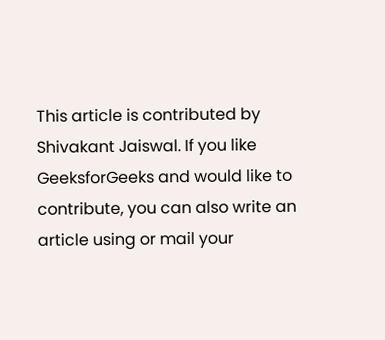This article is contributed by Shivakant Jaiswal. If you like GeeksforGeeks and would like to contribute, you can also write an article using or mail your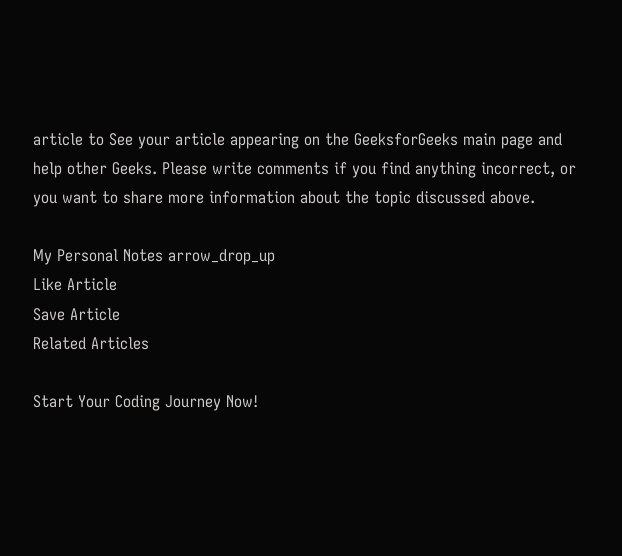article to See your article appearing on the GeeksforGeeks main page and help other Geeks. Please write comments if you find anything incorrect, or you want to share more information about the topic discussed above.

My Personal Notes arrow_drop_up
Like Article
Save Article
Related Articles

Start Your Coding Journey Now!